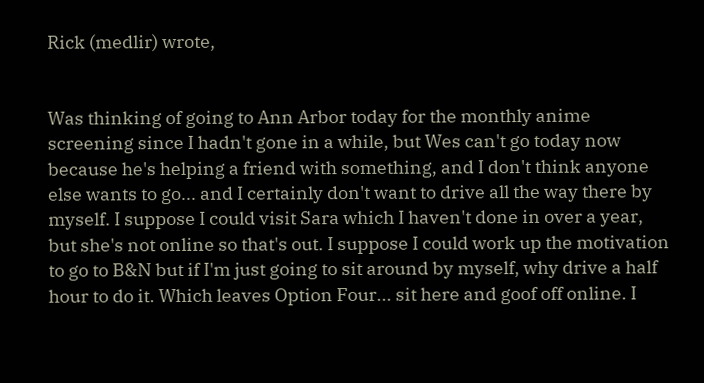Rick (medlir) wrote,


Was thinking of going to Ann Arbor today for the monthly anime screening since I hadn't gone in a while, but Wes can't go today now because he's helping a friend with something, and I don't think anyone else wants to go... and I certainly don't want to drive all the way there by myself. I suppose I could visit Sara which I haven't done in over a year, but she's not online so that's out. I suppose I could work up the motivation to go to B&N but if I'm just going to sit around by myself, why drive a half hour to do it. Which leaves Option Four... sit here and goof off online. I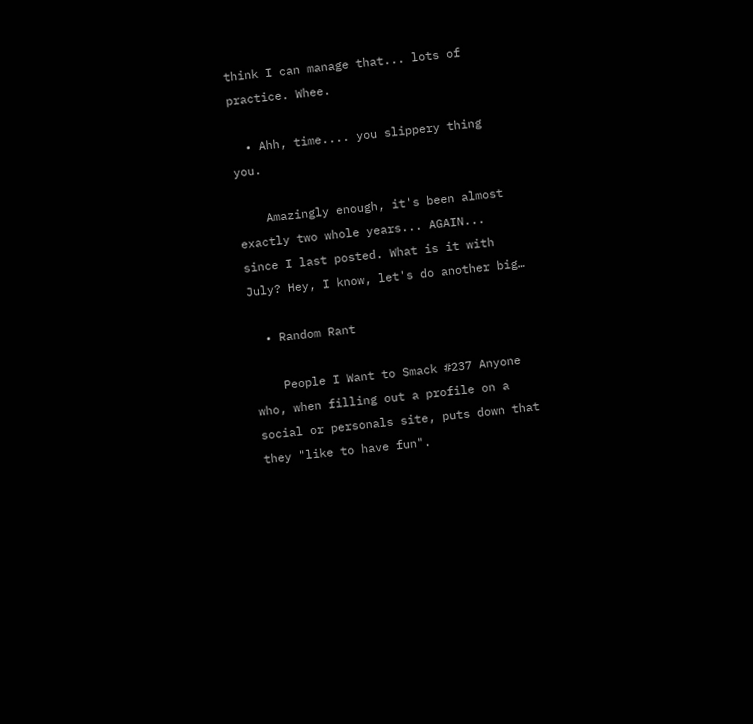think I can manage that... lots of practice. Whee.

  • Ahh, time.... you slippery thing you.

    Amazingly enough, it's been almost exactly two whole years... AGAIN... since I last posted. What is it with July? Hey, I know, let's do another big…

  • Random Rant

    People I Want to Smack #237 Anyone who, when filling out a profile on a social or personals site, puts down that they "like to have fun".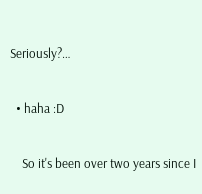Seriously?…

  • haha :D

    So it's been over two years since I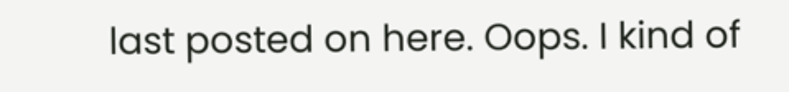last posted on here. Oops. I kind of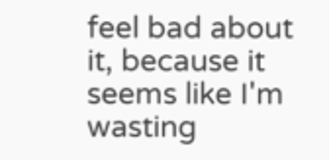feel bad about it, because it seems like I'm wasting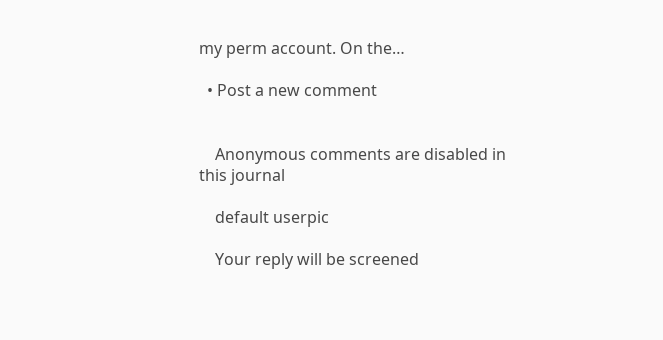my perm account. On the…

  • Post a new comment


    Anonymous comments are disabled in this journal

    default userpic

    Your reply will be screened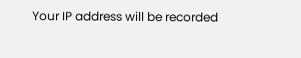Your IP address will be recorded